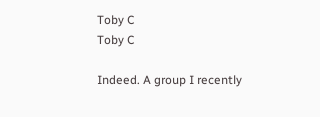Toby C
Toby C

Indeed. A group I recently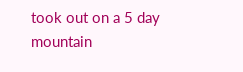took out on a 5 day mountain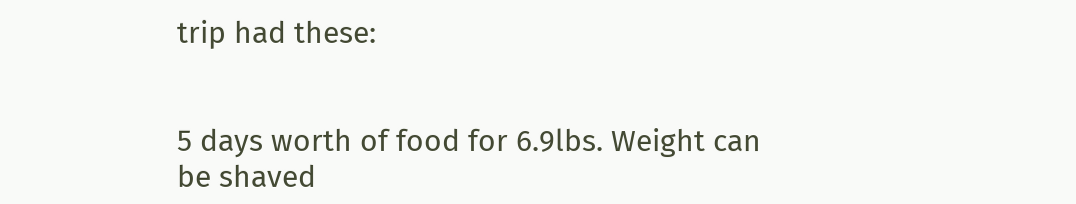trip had these:


5 days worth of food for 6.9lbs. Weight can be shaved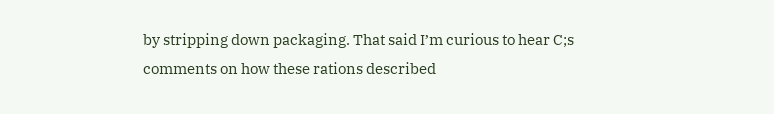by stripping down packaging. That said I’m curious to hear C;s comments on how these rations described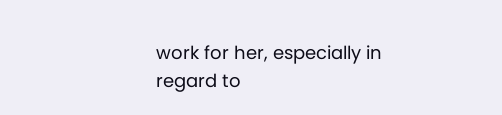work for her, especially in regard to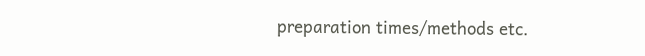preparation times/methods etc.